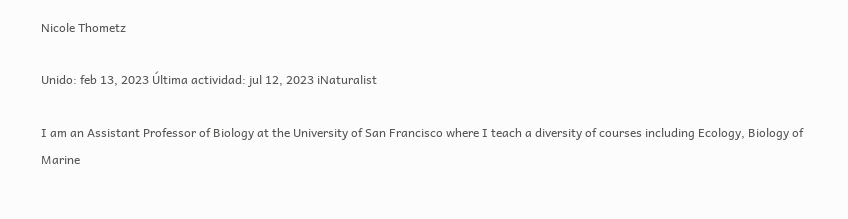Nicole Thometz

Unido: feb 13, 2023 Última actividad: jul 12, 2023 iNaturalist

I am an Assistant Professor of Biology at the University of San Francisco where I teach a diversity of courses including Ecology, Biology of Marine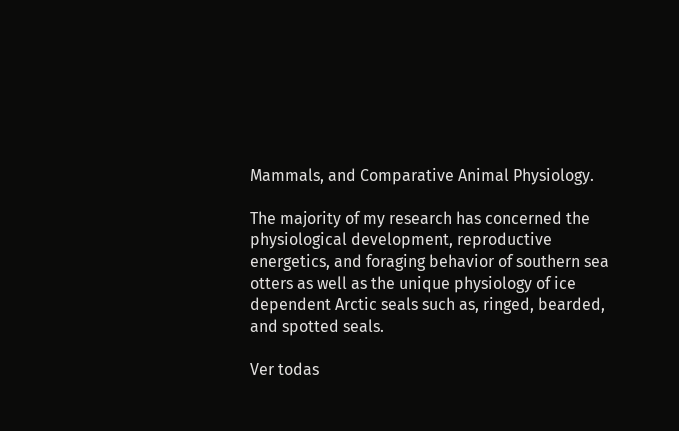Mammals, and Comparative Animal Physiology.

The majority of my research has concerned the physiological development, reproductive energetics, and foraging behavior of southern sea otters as well as the unique physiology of ice dependent Arctic seals such as, ringed, bearded, and spotted seals.

Ver todas